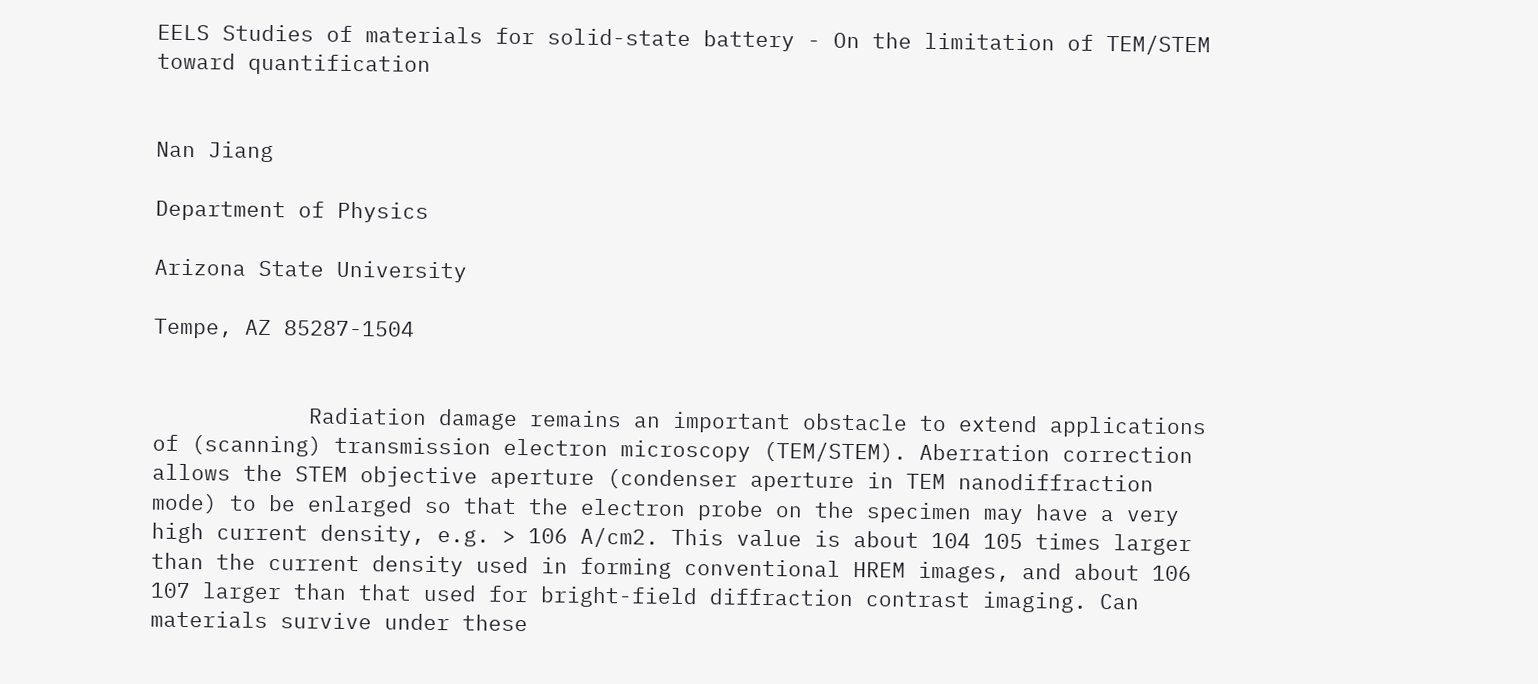EELS Studies of materials for solid-state battery - On the limitation of TEM/STEM toward quantification


Nan Jiang

Department of Physics

Arizona State University

Tempe, AZ 85287-1504


            Radiation damage remains an important obstacle to extend applications of (scanning) transmission electron microscopy (TEM/STEM). Aberration correction allows the STEM objective aperture (condenser aperture in TEM nanodiffraction mode) to be enlarged so that the electron probe on the specimen may have a very high current density, e.g. > 106 A/cm2. This value is about 104 105 times larger than the current density used in forming conventional HREM images, and about 106 107 larger than that used for bright-field diffraction contrast imaging. Can materials survive under these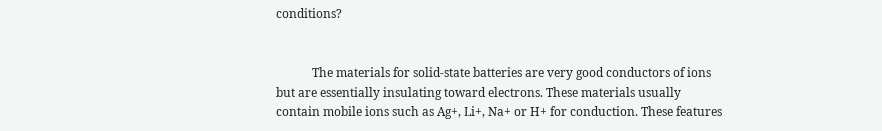conditions?


            The materials for solid-state batteries are very good conductors of ions but are essentially insulating toward electrons. These materials usually contain mobile ions such as Ag+, Li+, Na+ or H+ for conduction. These features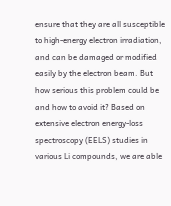ensure that they are all susceptible to high-energy electron irradiation, and can be damaged or modified easily by the electron beam. But how serious this problem could be and how to avoid it? Based on extensive electron energy-loss spectroscopy (EELS) studies in various Li compounds, we are able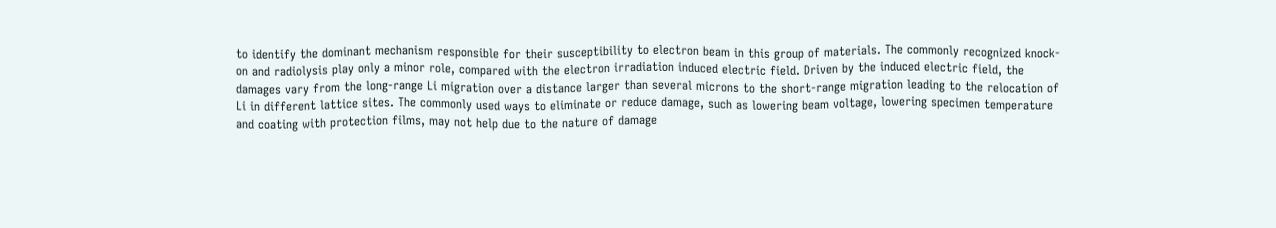to identify the dominant mechanism responsible for their susceptibility to electron beam in this group of materials. The commonly recognized knock-on and radiolysis play only a minor role, compared with the electron irradiation induced electric field. Driven by the induced electric field, the damages vary from the long-range Li migration over a distance larger than several microns to the short-range migration leading to the relocation of Li in different lattice sites. The commonly used ways to eliminate or reduce damage, such as lowering beam voltage, lowering specimen temperature and coating with protection films, may not help due to the nature of damage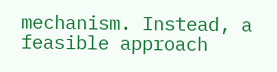mechanism. Instead, a feasible approach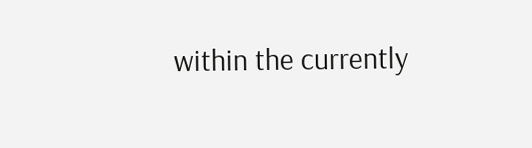within the currently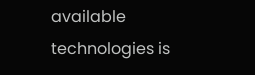available technologies is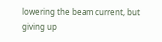lowering the beam current, but giving up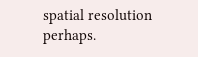spatial resolution perhaps.